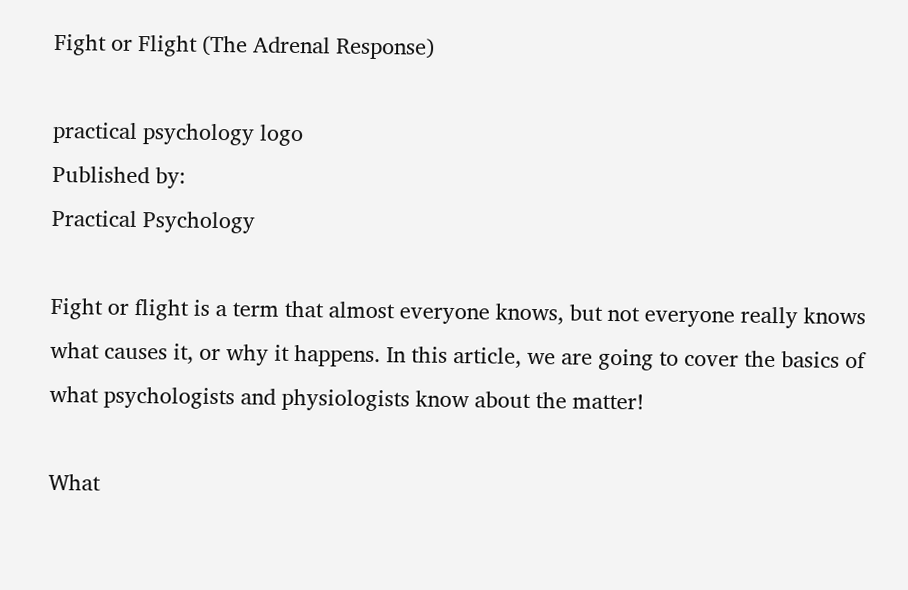Fight or Flight (The Adrenal Response)

practical psychology logo
Published by:
Practical Psychology

Fight or flight is a term that almost everyone knows, but not everyone really knows what causes it, or why it happens. In this article, we are going to cover the basics of what psychologists and physiologists know about the matter!

What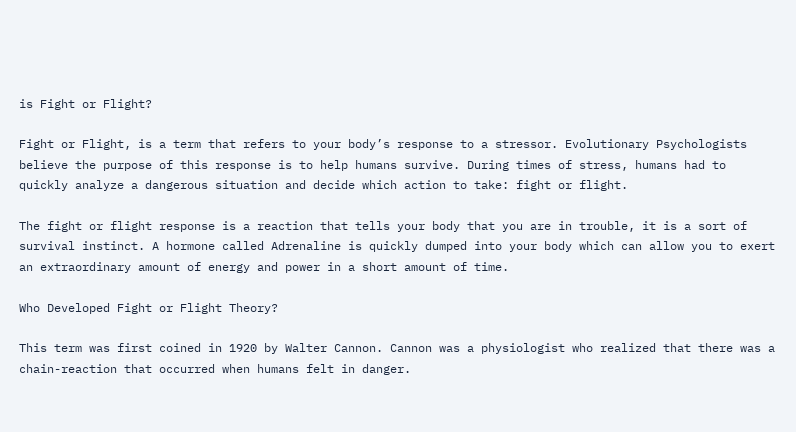is Fight or Flight?

Fight or Flight, is a term that refers to your body’s response to a stressor. Evolutionary Psychologists believe the purpose of this response is to help humans survive. During times of stress, humans had to quickly analyze a dangerous situation and decide which action to take: fight or flight.

The fight or flight response is a reaction that tells your body that you are in trouble, it is a sort of survival instinct. A hormone called Adrenaline is quickly dumped into your body which can allow you to exert an extraordinary amount of energy and power in a short amount of time.

Who Developed Fight or Flight Theory?

This term was first coined in 1920 by Walter Cannon. Cannon was a physiologist who realized that there was a chain-reaction that occurred when humans felt in danger.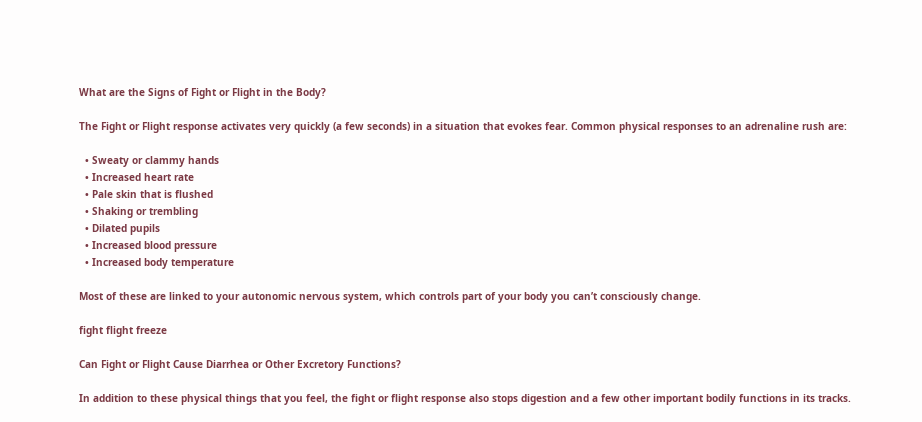What are the Signs of Fight or Flight in the Body?

The Fight or Flight response activates very quickly (a few seconds) in a situation that evokes fear. Common physical responses to an adrenaline rush are:

  • Sweaty or clammy hands
  • Increased heart rate
  • Pale skin that is flushed
  • Shaking or trembling
  • Dilated pupils
  • Increased blood pressure
  • Increased body temperature

Most of these are linked to your autonomic nervous system, which controls part of your body you can’t consciously change.

fight flight freeze

Can Fight or Flight Cause Diarrhea or Other Excretory Functions?

In addition to these physical things that you feel, the fight or flight response also stops digestion and a few other important bodily functions in its tracks.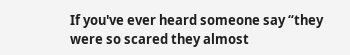If you've ever heard someone say “they were so scared they almost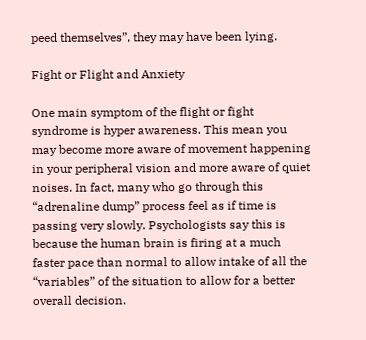peed themselves”, they may have been lying.

Fight or Flight and Anxiety

One main symptom of the flight or fight syndrome is hyper awareness. This mean you may become more aware of movement happening in your peripheral vision and more aware of quiet noises. In fact, many who go through this “adrenaline dump” process feel as if time is passing very slowly. Psychologists say this is because the human brain is firing at a much faster pace than normal to allow intake of all the “variables” of the situation to allow for a better overall decision.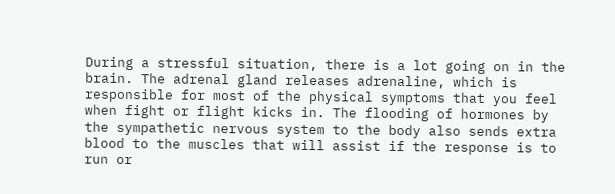During a stressful situation, there is a lot going on in the brain. The adrenal gland releases adrenaline, which is responsible for most of the physical symptoms that you feel when fight or flight kicks in. The flooding of hormones by the sympathetic nervous system to the body also sends extra blood to the muscles that will assist if the response is to run or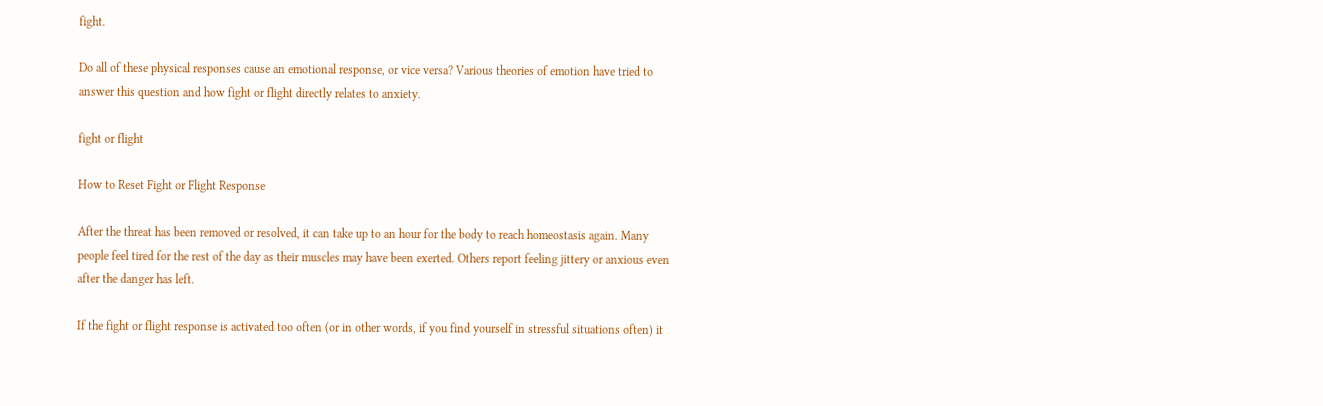fight.

Do all of these physical responses cause an emotional response, or vice versa? Various theories of emotion have tried to answer this question and how fight or flight directly relates to anxiety.

fight or flight

How to Reset Fight or Flight Response

After the threat has been removed or resolved, it can take up to an hour for the body to reach homeostasis again. Many people feel tired for the rest of the day as their muscles may have been exerted. Others report feeling jittery or anxious even after the danger has left.

If the fight or flight response is activated too often (or in other words, if you find yourself in stressful situations often) it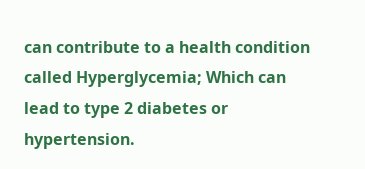can contribute to a health condition called Hyperglycemia; Which can lead to type 2 diabetes or hypertension.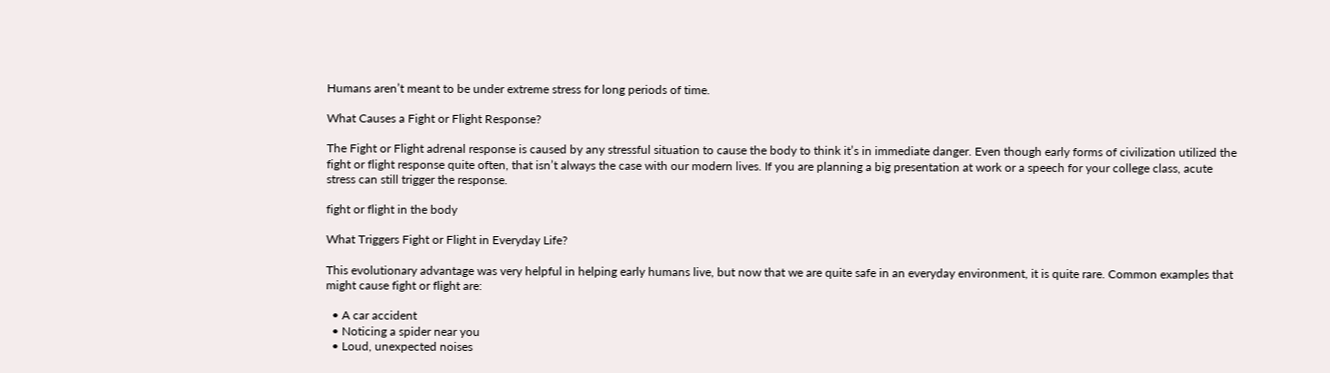Humans aren’t meant to be under extreme stress for long periods of time.

What Causes a Fight or Flight Response?

The Fight or Flight adrenal response is caused by any stressful situation to cause the body to think it’s in immediate danger. Even though early forms of civilization utilized the fight or flight response quite often, that isn’t always the case with our modern lives. If you are planning a big presentation at work or a speech for your college class, acute stress can still trigger the response.

fight or flight in the body

What Triggers Fight or Flight in Everyday Life?

This evolutionary advantage was very helpful in helping early humans live, but now that we are quite safe in an everyday environment, it is quite rare. Common examples that might cause fight or flight are:

  • A car accident
  • Noticing a spider near you
  • Loud, unexpected noises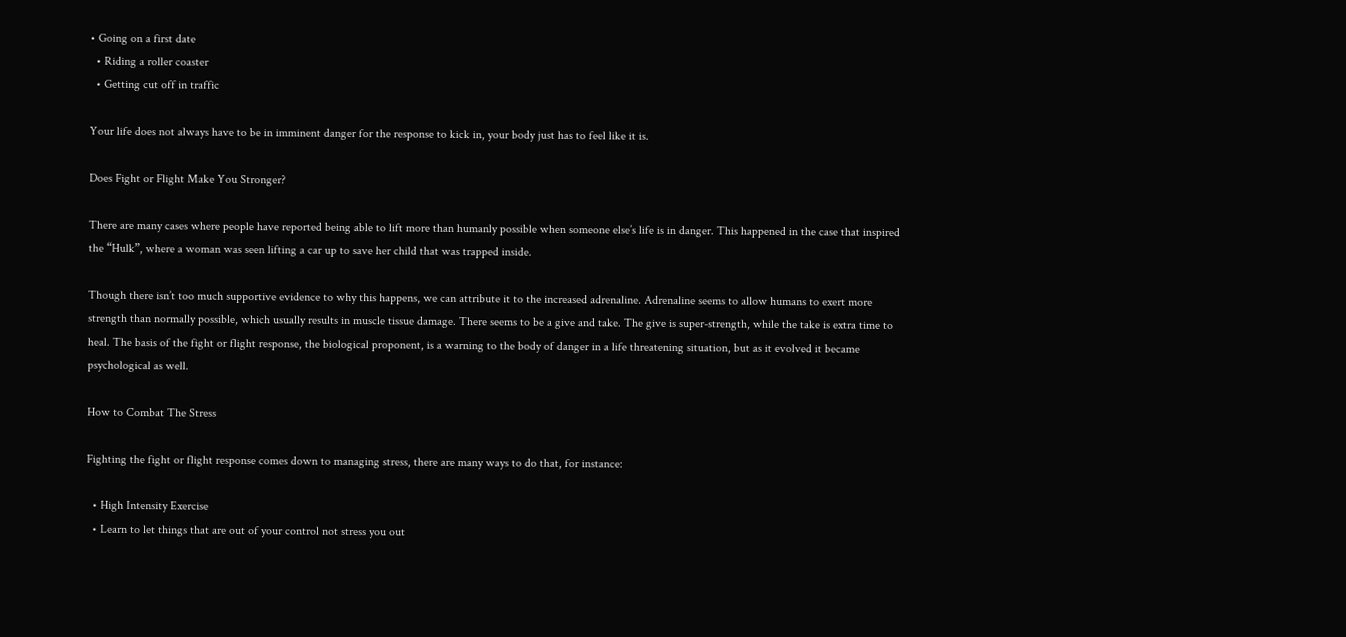• Going on a first date
  • Riding a roller coaster
  • Getting cut off in traffic

Your life does not always have to be in imminent danger for the response to kick in, your body just has to feel like it is.

Does Fight or Flight Make You Stronger?

There are many cases where people have reported being able to lift more than humanly possible when someone else’s life is in danger. This happened in the case that inspired the “Hulk”, where a woman was seen lifting a car up to save her child that was trapped inside.

Though there isn’t too much supportive evidence to why this happens, we can attribute it to the increased adrenaline. Adrenaline seems to allow humans to exert more strength than normally possible, which usually results in muscle tissue damage. There seems to be a give and take. The give is super-strength, while the take is extra time to heal. The basis of the fight or flight response, the biological proponent, is a warning to the body of danger in a life threatening situation, but as it evolved it became psychological as well.

How to Combat The Stress

Fighting the fight or flight response comes down to managing stress, there are many ways to do that, for instance:

  • High Intensity Exercise
  • Learn to let things that are out of your control not stress you out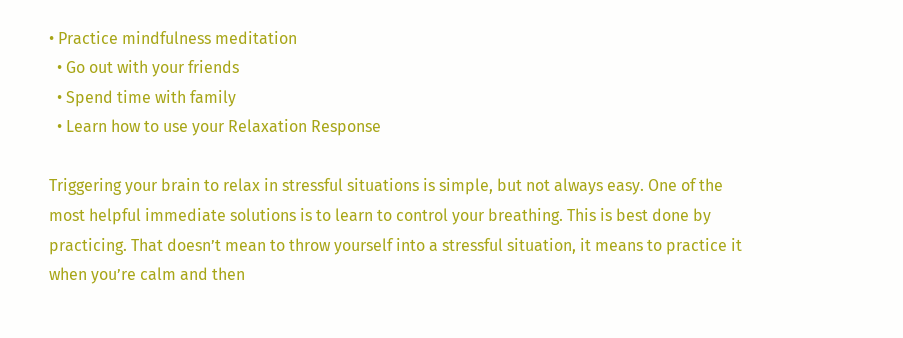• Practice mindfulness meditation
  • Go out with your friends
  • Spend time with family
  • Learn how to use your Relaxation Response

Triggering your brain to relax in stressful situations is simple, but not always easy. One of the most helpful immediate solutions is to learn to control your breathing. This is best done by practicing. That doesn’t mean to throw yourself into a stressful situation, it means to practice it when you’re calm and then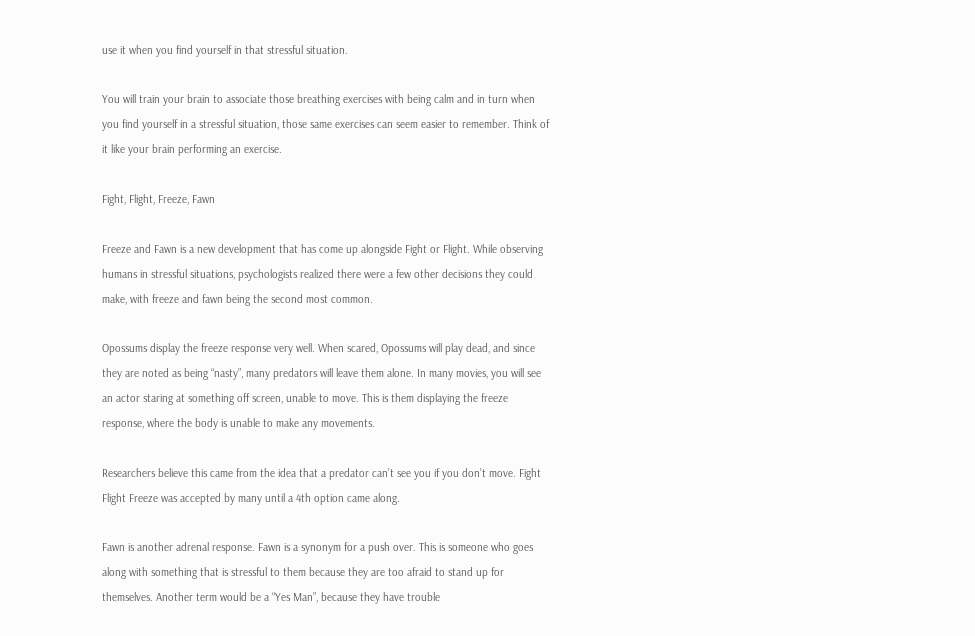use it when you find yourself in that stressful situation.

You will train your brain to associate those breathing exercises with being calm and in turn when you find yourself in a stressful situation, those same exercises can seem easier to remember. Think of it like your brain performing an exercise.

Fight, Flight, Freeze, Fawn

Freeze and Fawn is a new development that has come up alongside Fight or Flight. While observing humans in stressful situations, psychologists realized there were a few other decisions they could make, with freeze and fawn being the second most common.

Opossums display the freeze response very well. When scared, Opossums will play dead, and since they are noted as being “nasty”, many predators will leave them alone. In many movies, you will see an actor staring at something off screen, unable to move. This is them displaying the freeze response, where the body is unable to make any movements.

Researchers believe this came from the idea that a predator can’t see you if you don’t move. Fight Flight Freeze was accepted by many until a 4th option came along.

Fawn is another adrenal response. Fawn is a synonym for a push over. This is someone who goes along with something that is stressful to them because they are too afraid to stand up for themselves. Another term would be a “Yes Man”, because they have trouble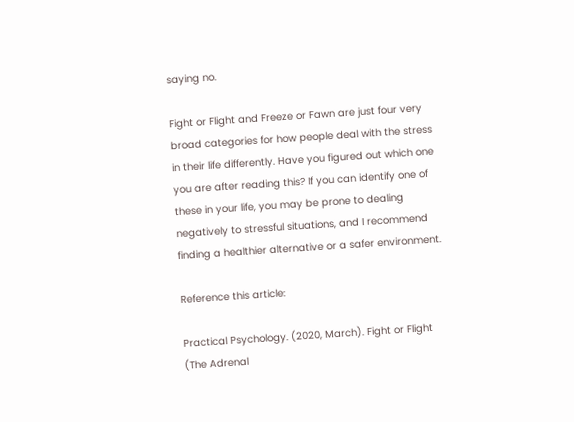saying no.

Fight or Flight and Freeze or Fawn are just four very broad categories for how people deal with the stress in their life differently. Have you figured out which one you are after reading this? If you can identify one of these in your life, you may be prone to dealing negatively to stressful situations, and I recommend finding a healthier alternative or a safer environment.

Reference this article:

Practical Psychology. (2020, March). Fight or Flight (The Adrenal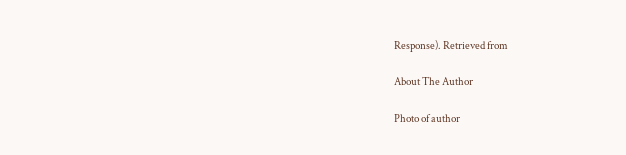Response). Retrieved from

About The Author

Photo of author